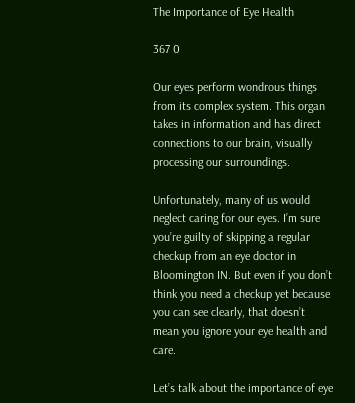The Importance of Eye Health

367 0

Our eyes perform wondrous things from its complex system. This organ takes in information and has direct connections to our brain, visually processing our surroundings.

Unfortunately, many of us would neglect caring for our eyes. I’m sure you’re guilty of skipping a regular checkup from an eye doctor in Bloomington IN. But even if you don’t think you need a checkup yet because you can see clearly, that doesn’t mean you ignore your eye health and care.

Let’s talk about the importance of eye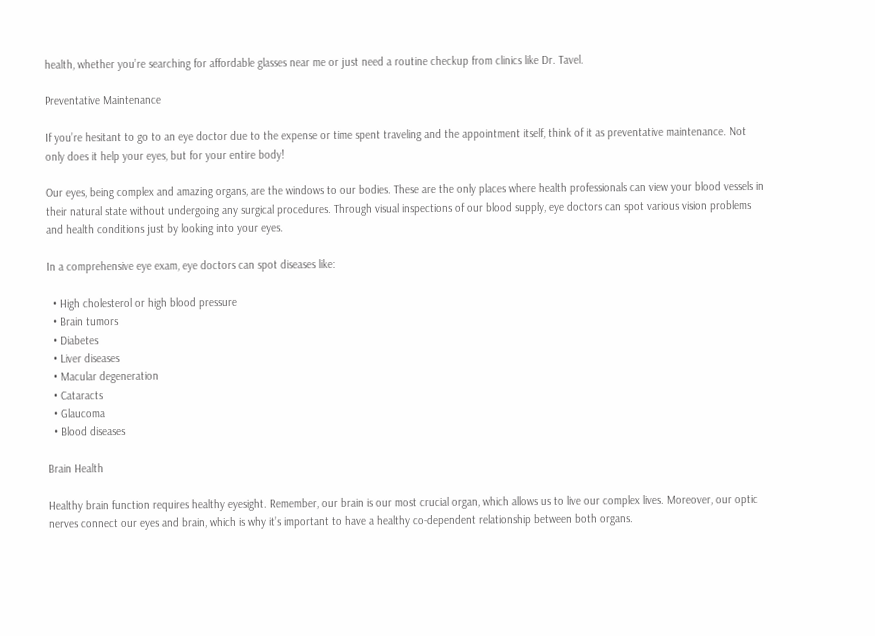health, whether you’re searching for affordable glasses near me or just need a routine checkup from clinics like Dr. Tavel.

Preventative Maintenance

If you’re hesitant to go to an eye doctor due to the expense or time spent traveling and the appointment itself, think of it as preventative maintenance. Not only does it help your eyes, but for your entire body!

Our eyes, being complex and amazing organs, are the windows to our bodies. These are the only places where health professionals can view your blood vessels in their natural state without undergoing any surgical procedures. Through visual inspections of our blood supply, eye doctors can spot various vision problems and health conditions just by looking into your eyes.

In a comprehensive eye exam, eye doctors can spot diseases like:

  • High cholesterol or high blood pressure
  • Brain tumors
  • Diabetes
  • Liver diseases
  • Macular degeneration
  • Cataracts
  • Glaucoma
  • Blood diseases

Brain Health

Healthy brain function requires healthy eyesight. Remember, our brain is our most crucial organ, which allows us to live our complex lives. Moreover, our optic nerves connect our eyes and brain, which is why it’s important to have a healthy co-dependent relationship between both organs.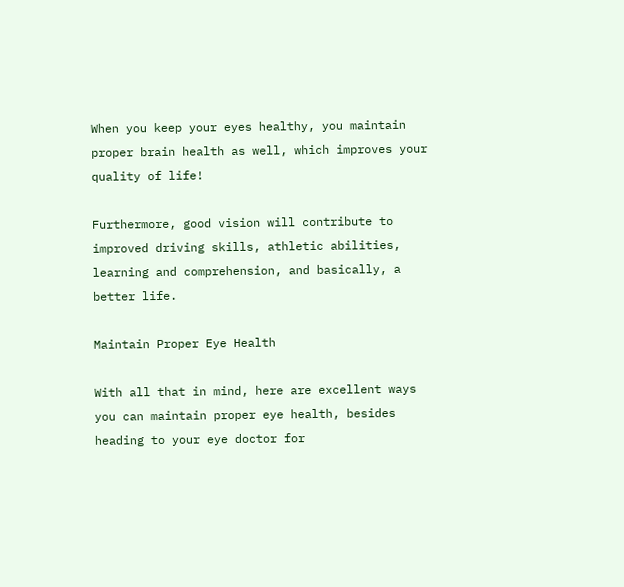When you keep your eyes healthy, you maintain proper brain health as well, which improves your quality of life!

Furthermore, good vision will contribute to improved driving skills, athletic abilities, learning and comprehension, and basically, a better life.

Maintain Proper Eye Health

With all that in mind, here are excellent ways you can maintain proper eye health, besides heading to your eye doctor for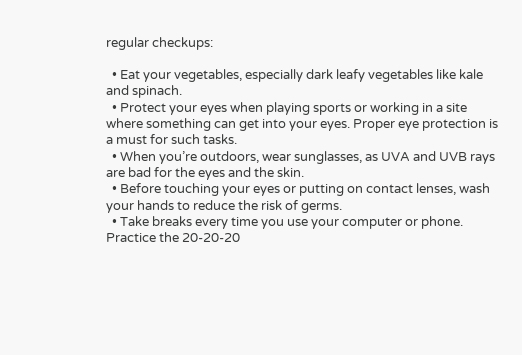regular checkups:

  • Eat your vegetables, especially dark leafy vegetables like kale and spinach.
  • Protect your eyes when playing sports or working in a site where something can get into your eyes. Proper eye protection is a must for such tasks.
  • When you’re outdoors, wear sunglasses, as UVA and UVB rays are bad for the eyes and the skin.
  • Before touching your eyes or putting on contact lenses, wash your hands to reduce the risk of germs.
  • Take breaks every time you use your computer or phone. Practice the 20-20-20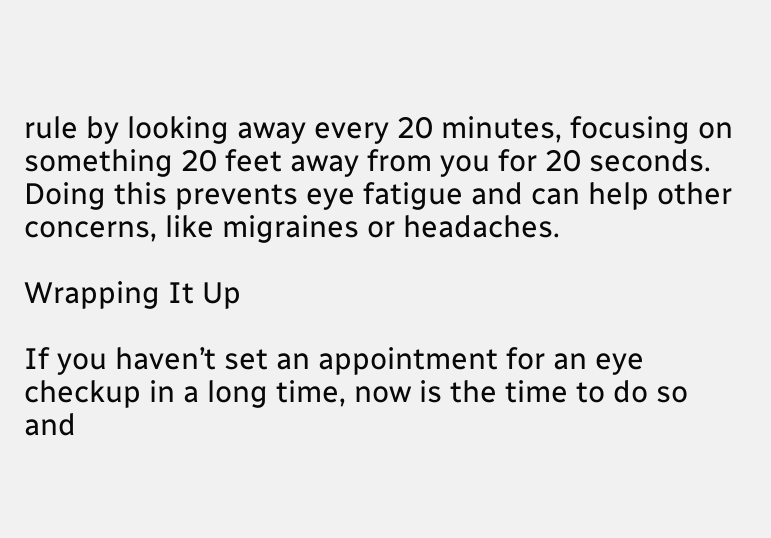rule by looking away every 20 minutes, focusing on something 20 feet away from you for 20 seconds. Doing this prevents eye fatigue and can help other concerns, like migraines or headaches.

Wrapping It Up

If you haven’t set an appointment for an eye checkup in a long time, now is the time to do so and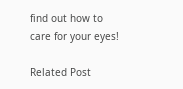find out how to care for your eyes!

Related Post